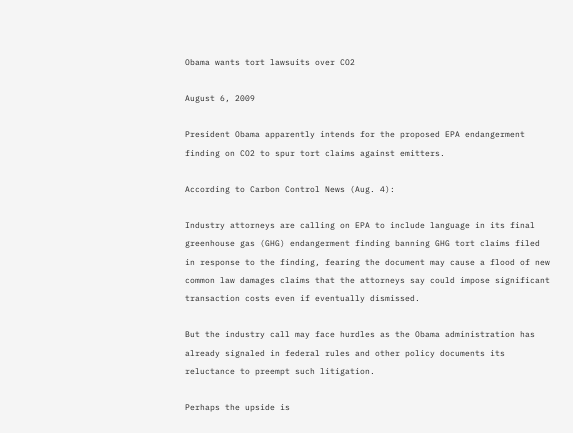Obama wants tort lawsuits over CO2

August 6, 2009

President Obama apparently intends for the proposed EPA endangerment finding on CO2 to spur tort claims against emitters.

According to Carbon Control News (Aug. 4):

Industry attorneys are calling on EPA to include language in its final greenhouse gas (GHG) endangerment finding banning GHG tort claims filed in response to the finding, fearing the document may cause a flood of new common law damages claims that the attorneys say could impose significant transaction costs even if eventually dismissed.

But the industry call may face hurdles as the Obama administration has already signaled in federal rules and other policy documents its reluctance to preempt such litigation.

Perhaps the upside is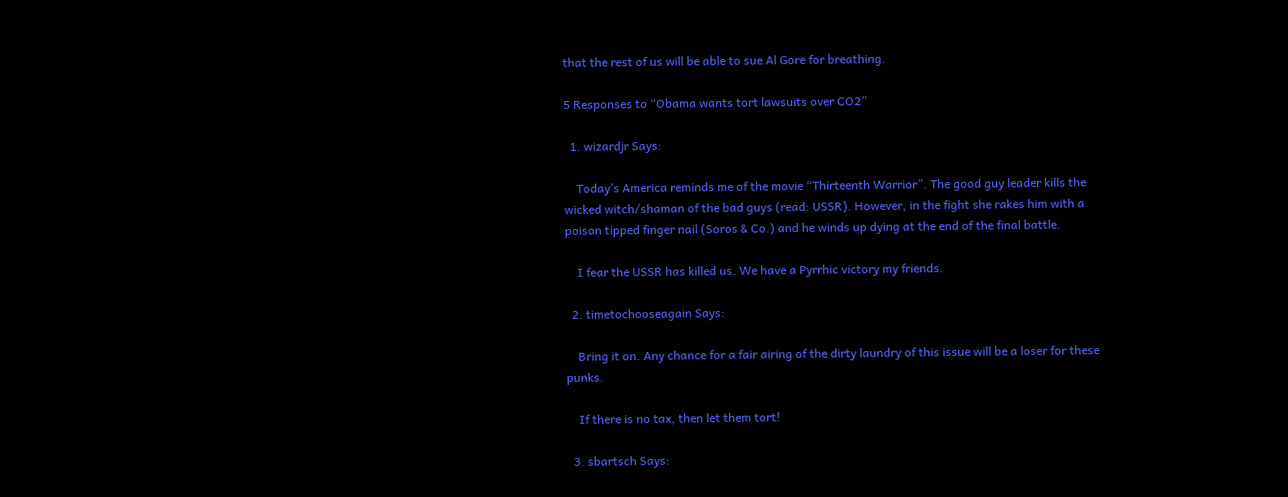that the rest of us will be able to sue Al Gore for breathing.

5 Responses to “Obama wants tort lawsuits over CO2”

  1. wizardjr Says:

    Today’s America reminds me of the movie “Thirteenth Warrior”. The good guy leader kills the wicked witch/shaman of the bad guys (read: USSR). However, in the fight she rakes him with a poison tipped finger nail (Soros & Co.) and he winds up dying at the end of the final battle.

    I fear the USSR has killed us. We have a Pyrrhic victory my friends.

  2. timetochooseagain Says:

    Bring it on. Any chance for a fair airing of the dirty laundry of this issue will be a loser for these punks.

    If there is no tax, then let them tort!

  3. sbartsch Says: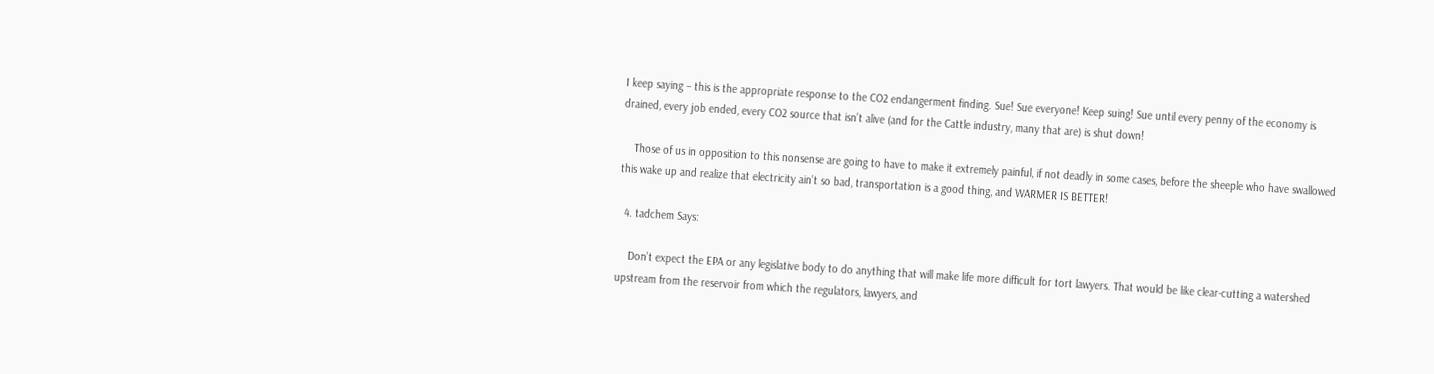I keep saying – this is the appropriate response to the CO2 endangerment finding. Sue! Sue everyone! Keep suing! Sue until every penny of the economy is drained, every job ended, every CO2 source that isn’t alive (and for the Cattle industry, many that are) is shut down!

    Those of us in opposition to this nonsense are going to have to make it extremely painful, if not deadly in some cases, before the sheeple who have swallowed this wake up and realize that electricity ain’t so bad, transportation is a good thing, and WARMER IS BETTER!

  4. tadchem Says:

    Don’t expect the EPA or any legislative body to do anything that will make life more difficult for tort lawyers. That would be like clear-cutting a watershed upstream from the reservoir from which the regulators, lawyers, and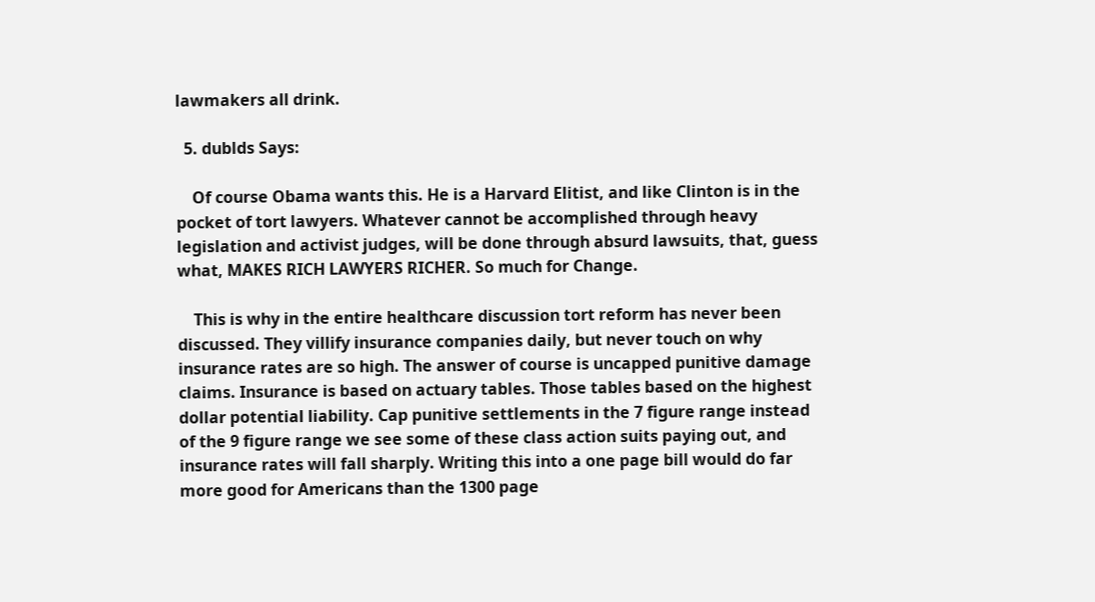lawmakers all drink.

  5. dublds Says:

    Of course Obama wants this. He is a Harvard Elitist, and like Clinton is in the pocket of tort lawyers. Whatever cannot be accomplished through heavy legislation and activist judges, will be done through absurd lawsuits, that, guess what, MAKES RICH LAWYERS RICHER. So much for Change.

    This is why in the entire healthcare discussion tort reform has never been discussed. They villify insurance companies daily, but never touch on why insurance rates are so high. The answer of course is uncapped punitive damage claims. Insurance is based on actuary tables. Those tables based on the highest dollar potential liability. Cap punitive settlements in the 7 figure range instead of the 9 figure range we see some of these class action suits paying out, and insurance rates will fall sharply. Writing this into a one page bill would do far more good for Americans than the 1300 page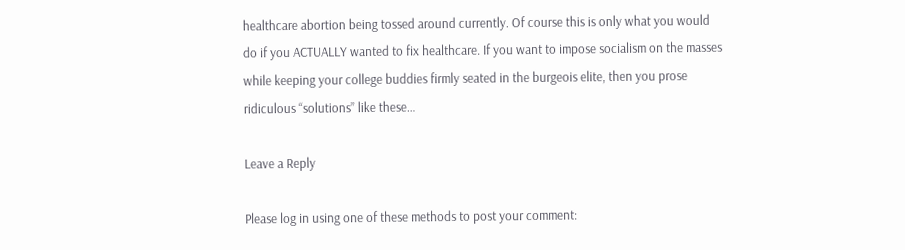healthcare abortion being tossed around currently. Of course this is only what you would do if you ACTUALLY wanted to fix healthcare. If you want to impose socialism on the masses while keeping your college buddies firmly seated in the burgeois elite, then you prose ridiculous “solutions” like these…

Leave a Reply

Please log in using one of these methods to post your comment: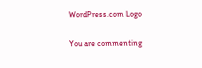WordPress.com Logo

You are commenting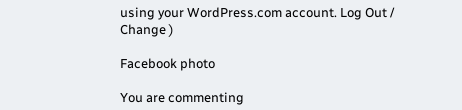using your WordPress.com account. Log Out /  Change )

Facebook photo

You are commenting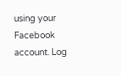using your Facebook account. Log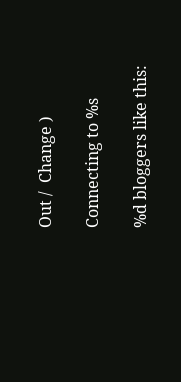Out /  Change )

Connecting to %s

%d bloggers like this: